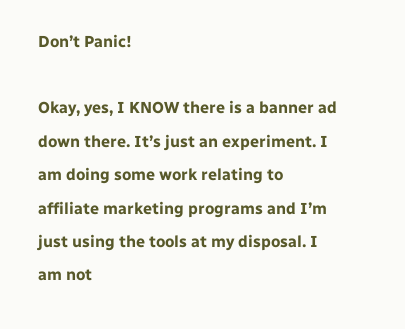Don’t Panic!

Okay, yes, I KNOW there is a banner ad down there. It’s just an experiment. I am doing some work relating to affiliate marketing programs and I’m just using the tools at my disposal. I am not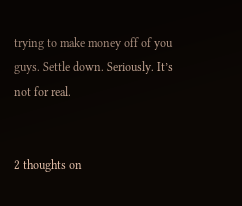trying to make money off of you guys. Settle down. Seriously. It’s not for real.


2 thoughts on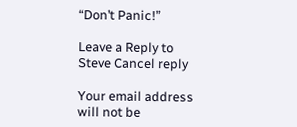“Don’t Panic!”

Leave a Reply to Steve Cancel reply

Your email address will not be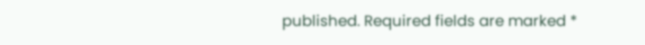published. Required fields are marked *